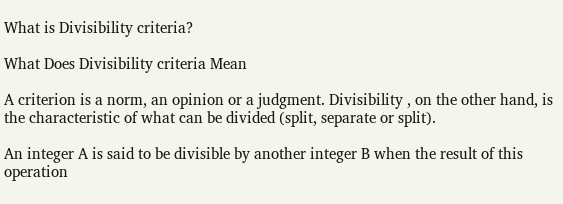What is Divisibility criteria?

What Does Divisibility criteria Mean

A criterion is a norm, an opinion or a judgment. Divisibility , on the other hand, is the characteristic of what can be divided (split, separate or split).

An integer A is said to be divisible by another integer B when the result of this operation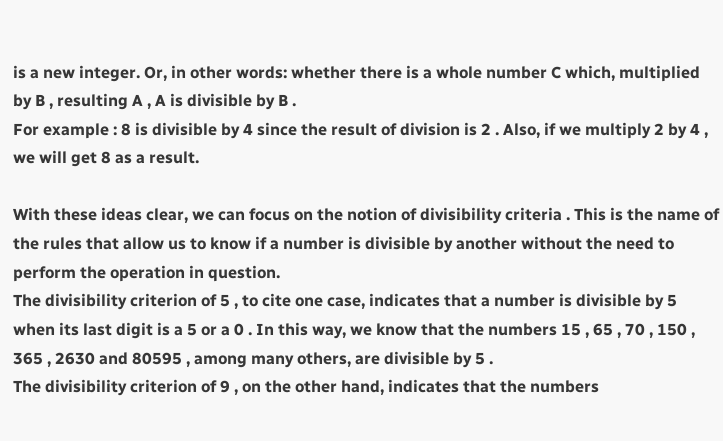is a new integer. Or, in other words: whether there is a whole number C which, multiplied by B , resulting A , A is divisible by B .
For example : 8 is divisible by 4 since the result of division is 2 . Also, if we multiply 2 by 4 , we will get 8 as a result.

With these ideas clear, we can focus on the notion of divisibility criteria . This is the name of the rules that allow us to know if a number is divisible by another without the need to perform the operation in question.
The divisibility criterion of 5 , to cite one case, indicates that a number is divisible by 5 when its last digit is a 5 or a 0 . In this way, we know that the numbers 15 , 65 , 70 , 150 , 365 , 2630 and 80595 , among many others, are divisible by 5 .
The divisibility criterion of 9 , on the other hand, indicates that the numbers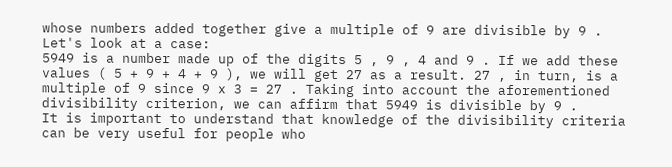whose numbers added together give a multiple of 9 are divisible by 9 . Let's look at a case:
5949 is a number made up of the digits 5 , 9 , 4 and 9 . If we add these values ( 5 + 9 + 4 + 9 ), we will get 27 as a result. 27 , in turn, is a multiple of 9 since 9 x 3 = 27 . Taking into account the aforementioned divisibility criterion, we can affirm that 5949 is divisible by 9 .
It is important to understand that knowledge of the divisibility criteria can be very useful for people who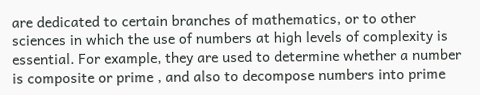are dedicated to certain branches of mathematics, or to other sciences in which the use of numbers at high levels of complexity is essential. For example, they are used to determine whether a number is composite or prime , and also to decompose numbers into prime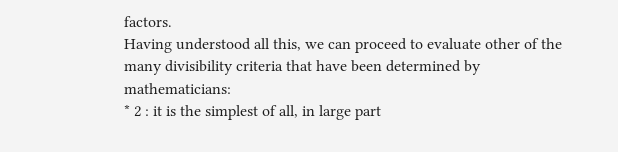factors.
Having understood all this, we can proceed to evaluate other of the many divisibility criteria that have been determined by mathematicians:
* 2 : it is the simplest of all, in large part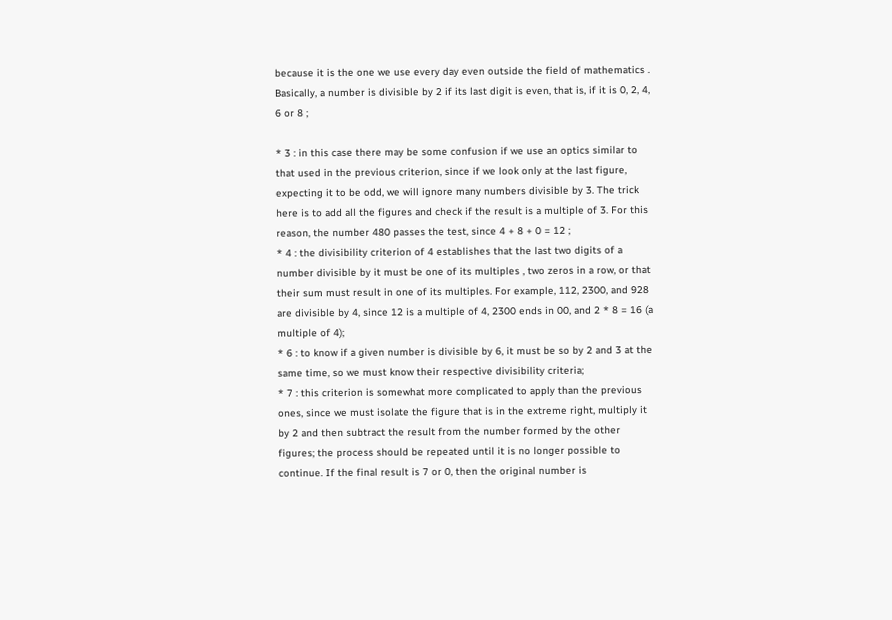because it is the one we use every day even outside the field of mathematics . Basically, a number is divisible by 2 if its last digit is even, that is, if it is 0, 2, 4, 6 or 8 ;

* 3 : in this case there may be some confusion if we use an optics similar to that used in the previous criterion, since if we look only at the last figure, expecting it to be odd, we will ignore many numbers divisible by 3. The trick here is to add all the figures and check if the result is a multiple of 3. For this reason, the number 480 passes the test, since 4 + 8 + 0 = 12 ;
* 4 : the divisibility criterion of 4 establishes that the last two digits of a number divisible by it must be one of its multiples , two zeros in a row, or that their sum must result in one of its multiples. For example, 112, 2300, and 928 are divisible by 4, since 12 is a multiple of 4, 2300 ends in 00, and 2 * 8 = 16 (a multiple of 4);
* 6 : to know if a given number is divisible by 6, it must be so by 2 and 3 at the same time, so we must know their respective divisibility criteria;
* 7 : this criterion is somewhat more complicated to apply than the previous ones, since we must isolate the figure that is in the extreme right, multiply it by 2 and then subtract the result from the number formed by the other figures; the process should be repeated until it is no longer possible to continue. If the final result is 7 or 0, then the original number is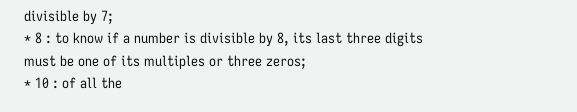divisible by 7;
* 8 : to know if a number is divisible by 8, its last three digits must be one of its multiples or three zeros;
* 10 : of all the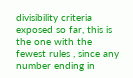divisibility criteria exposed so far, this is the one with the fewest rules , since any number ending in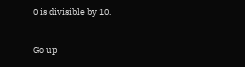0 is divisible by 10.

Go up